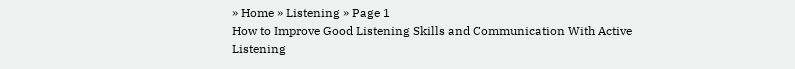» Home » Listening » Page 1
How to Improve Good Listening Skills and Communication With Active Listening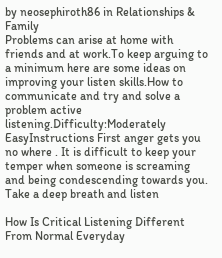by neosephiroth86 in Relationships & Family
Problems can arise at home with friends and at work.To keep arguing to a minimum here are some ideas on improving your listen skills.How to communicate and try and solve a problem active listening.Difficulty:Moderately EasyInstructions First anger gets you no where . It is difficult to keep your temper when someone is screaming and being condescending towards you. Take a deep breath and listen

How Is Critical Listening Different From Normal Everyday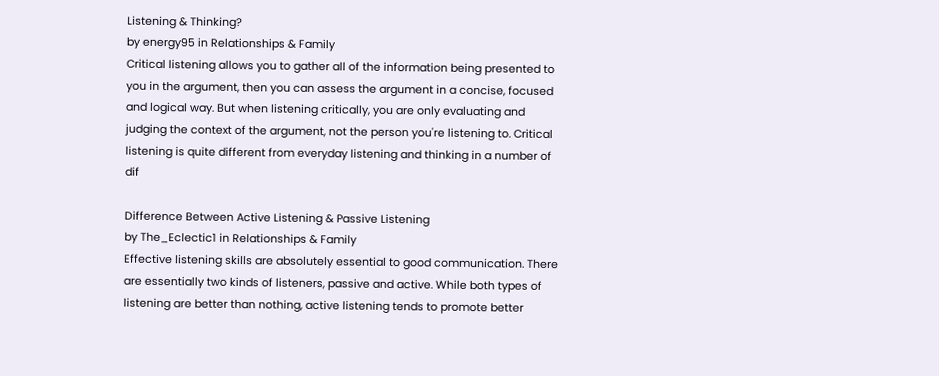Listening & Thinking?
by energy95 in Relationships & Family
Critical listening allows you to gather all of the information being presented to you in the argument, then you can assess the argument in a concise, focused and logical way. But when listening critically, you are only evaluating and judging the context of the argument, not the person you're listening to. Critical listening is quite different from everyday listening and thinking in a number of dif

Difference Between Active Listening & Passive Listening
by The_Eclectic1 in Relationships & Family
Effective listening skills are absolutely essential to good communication. There are essentially two kinds of listeners, passive and active. While both types of listening are better than nothing, active listening tends to promote better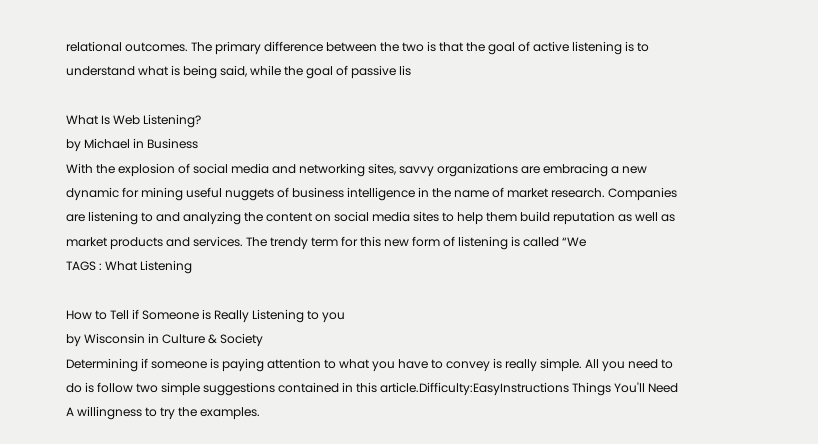relational outcomes. The primary difference between the two is that the goal of active listening is to understand what is being said, while the goal of passive lis

What Is Web Listening?
by Michael in Business
With the explosion of social media and networking sites, savvy organizations are embracing a new dynamic for mining useful nuggets of business intelligence in the name of market research. Companies are listening to and analyzing the content on social media sites to help them build reputation as well as market products and services. The trendy term for this new form of listening is called “We
TAGS : What Listening

How to Tell if Someone is Really Listening to you
by Wisconsin in Culture & Society
Determining if someone is paying attention to what you have to convey is really simple. All you need to do is follow two simple suggestions contained in this article.Difficulty:EasyInstructions Things You'll Need
A willingness to try the examples.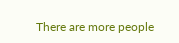There are more people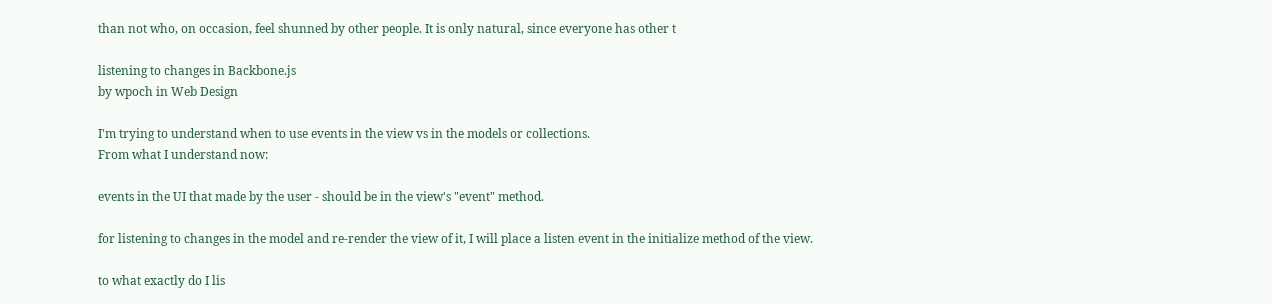than not who, on occasion, feel shunned by other people. It is only natural, since everyone has other t

listening to changes in Backbone.js
by wpoch in Web Design

I'm trying to understand when to use events in the view vs in the models or collections.
From what I understand now:

events in the UI that made by the user - should be in the view's "event" method.

for listening to changes in the model and re-render the view of it, I will place a listen event in the initialize method of the view.

to what exactly do I lis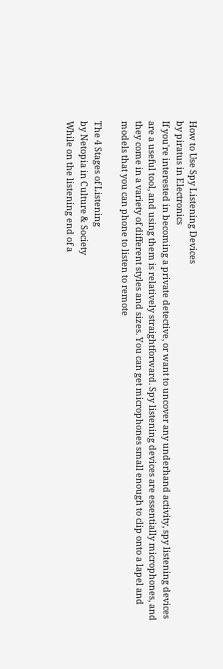How to Use Spy Listening Devices
by piratus in Electronics
If you're interested in becoming a private detective, or want to uncover any underhand activity, spy listening devices are a useful tool, and using them is relatively straightforward. Spy listening devices are essentially microphones, and they come in a variety of different styles and sizes. You can get microphones small enough to clip onto a lapel and models that you can phone to listen to remote

The 4 Stages of Listening
by Netopia in Culture & Society
While on the listening end of a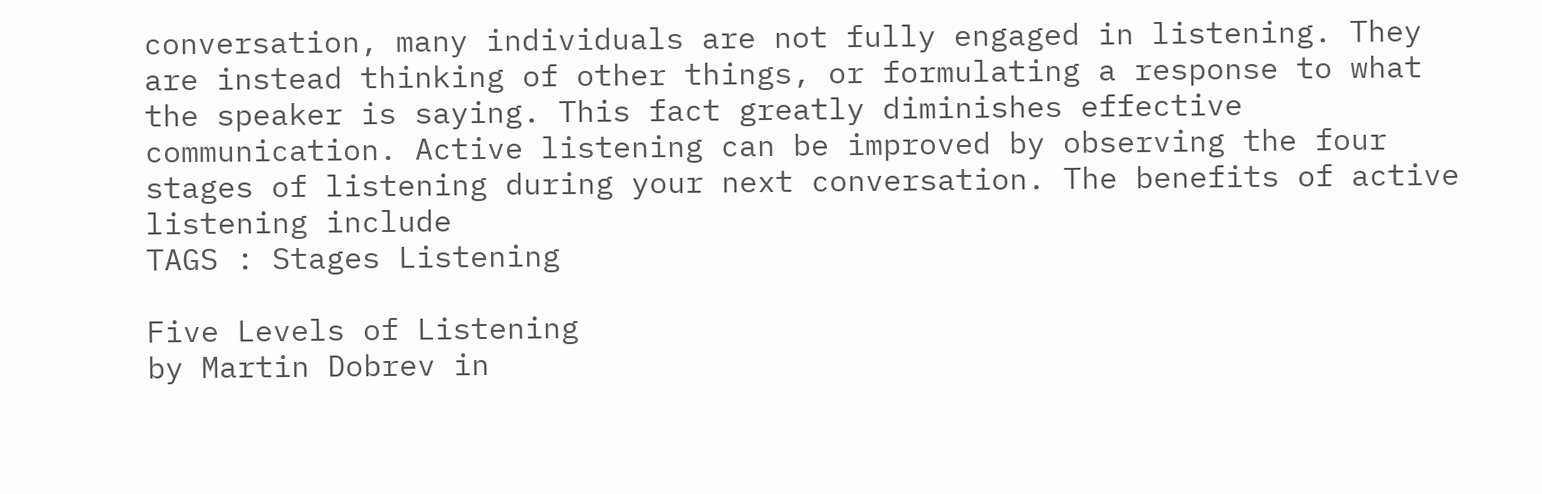conversation, many individuals are not fully engaged in listening. They are instead thinking of other things, or formulating a response to what the speaker is saying. This fact greatly diminishes effective communication. Active listening can be improved by observing the four stages of listening during your next conversation. The benefits of active listening include
TAGS : Stages Listening

Five Levels of Listening
by Martin Dobrev in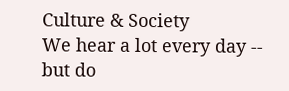Culture & Society
We hear a lot every day -- but do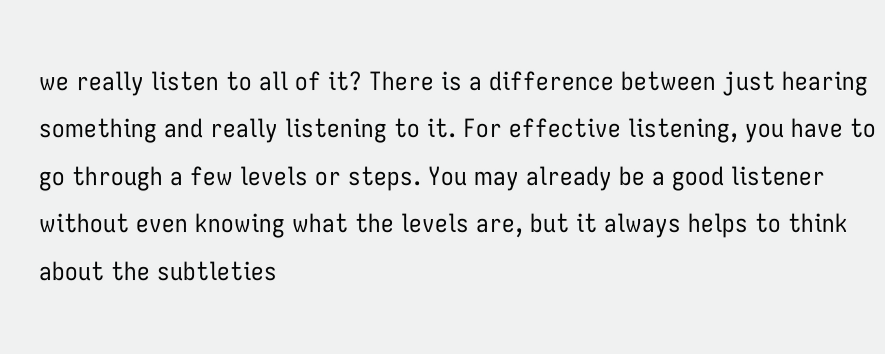we really listen to all of it? There is a difference between just hearing something and really listening to it. For effective listening, you have to go through a few levels or steps. You may already be a good listener without even knowing what the levels are, but it always helps to think about the subtleties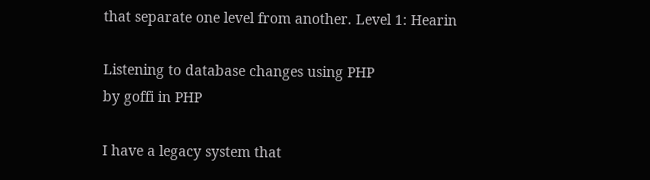that separate one level from another. Level 1: Hearin

Listening to database changes using PHP
by goffi in PHP

I have a legacy system that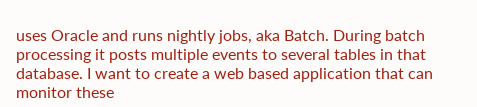uses Oracle and runs nightly jobs, aka Batch. During batch processing it posts multiple events to several tables in that database. I want to create a web based application that can monitor these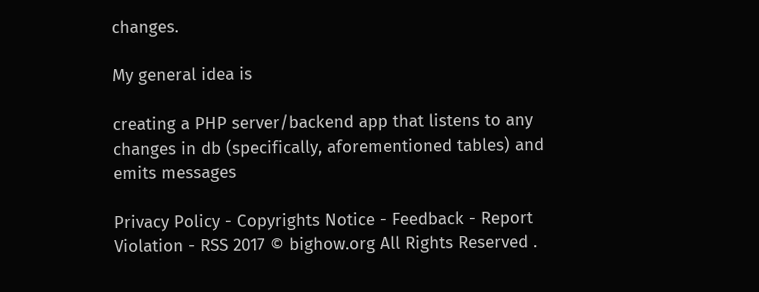changes.

My general idea is

creating a PHP server/backend app that listens to any changes in db (specifically, aforementioned tables) and emits messages

Privacy Policy - Copyrights Notice - Feedback - Report Violation - RSS 2017 © bighow.org All Rights Reserved .